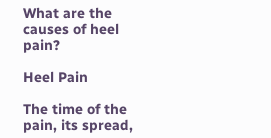What are the causes of heel pain?

Heel Pain

The time of the pain, its spread,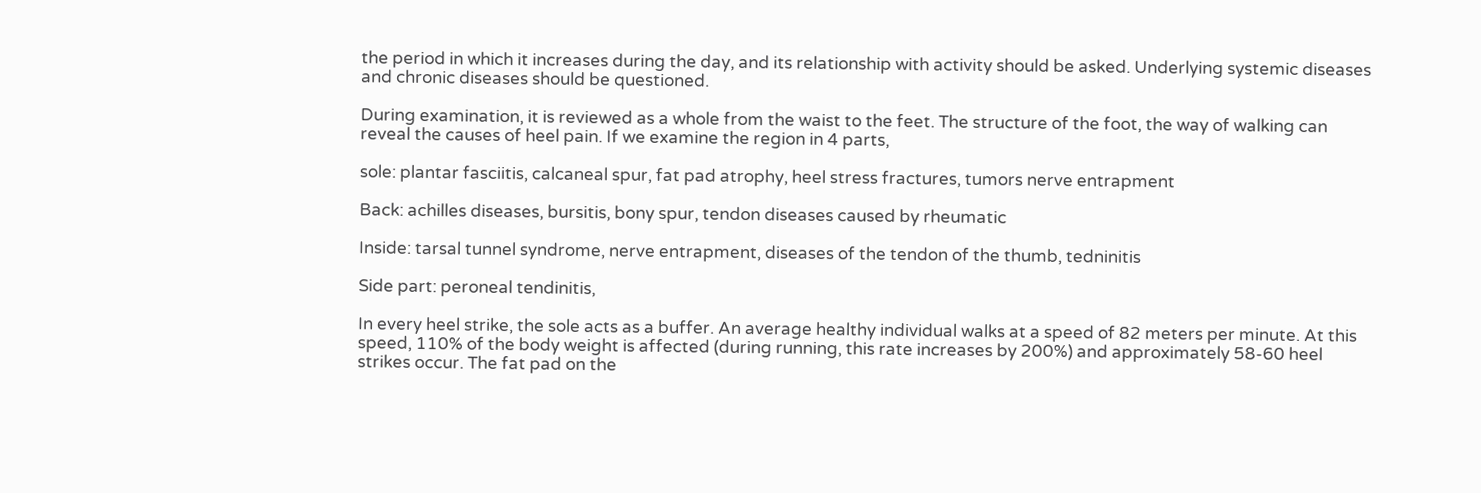the period in which it increases during the day, and its relationship with activity should be asked. Underlying systemic diseases and chronic diseases should be questioned.

During examination, it is reviewed as a whole from the waist to the feet. The structure of the foot, the way of walking can reveal the causes of heel pain. If we examine the region in 4 parts,

sole: plantar fasciitis, calcaneal spur, fat pad atrophy, heel stress fractures, tumors nerve entrapment

Back: achilles diseases, bursitis, bony spur, tendon diseases caused by rheumatic

Inside: tarsal tunnel syndrome, nerve entrapment, diseases of the tendon of the thumb, tedninitis

Side part: peroneal tendinitis,

In every heel strike, the sole acts as a buffer. An average healthy individual walks at a speed of 82 meters per minute. At this speed, 110% of the body weight is affected (during running, this rate increases by 200%) and approximately 58-60 heel strikes occur. The fat pad on the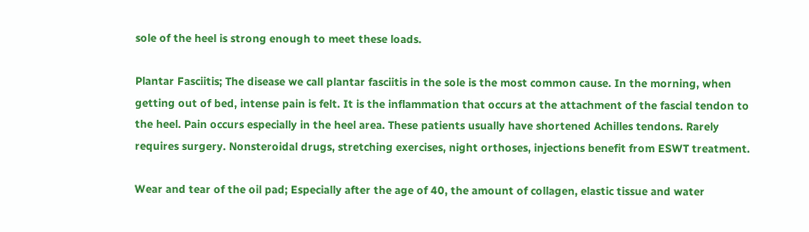sole of the heel is strong enough to meet these loads.

Plantar Fasciitis; The disease we call plantar fasciitis in the sole is the most common cause. In the morning, when getting out of bed, intense pain is felt. It is the inflammation that occurs at the attachment of the fascial tendon to the heel. Pain occurs especially in the heel area. These patients usually have shortened Achilles tendons. Rarely requires surgery. Nonsteroidal drugs, stretching exercises, night orthoses, injections benefit from ESWT treatment.

Wear and tear of the oil pad; Especially after the age of 40, the amount of collagen, elastic tissue and water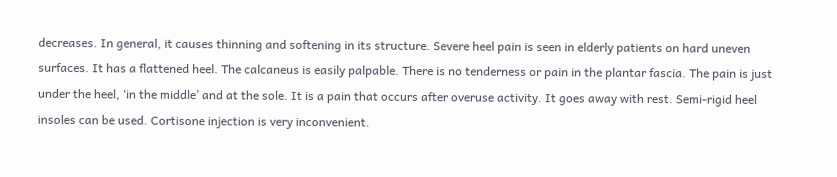decreases. In general, it causes thinning and softening in its structure. Severe heel pain is seen in elderly patients on hard uneven surfaces. It has a flattened heel. The calcaneus is easily palpable. There is no tenderness or pain in the plantar fascia. The pain is just under the heel, ‘in the middle’ and at the sole. It is a pain that occurs after overuse activity. It goes away with rest. Semi-rigid heel insoles can be used. Cortisone injection is very inconvenient.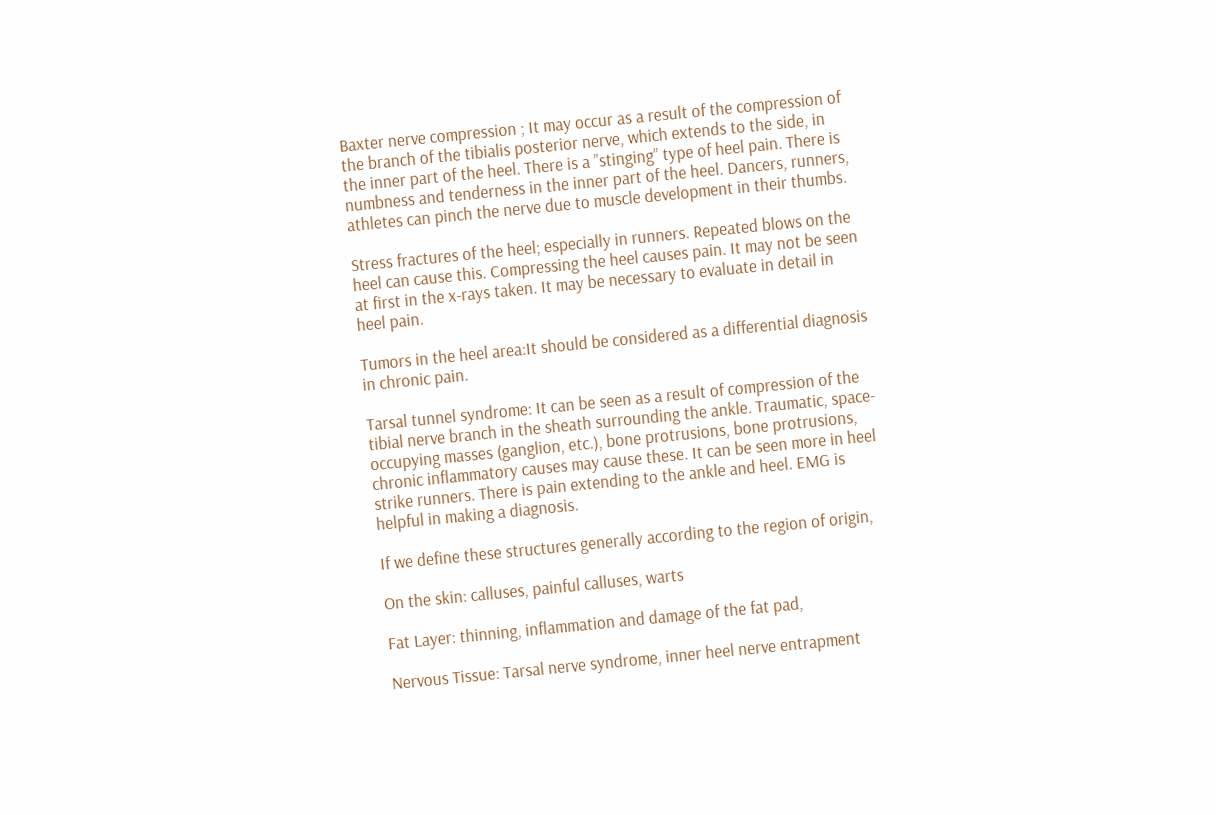Baxter nerve compression ; It may occur as a result of the compression of the branch of the tibialis posterior nerve, which extends to the side, in the inner part of the heel. There is a ”stinging” type of heel pain. There is numbness and tenderness in the inner part of the heel. Dancers, runners, athletes can pinch the nerve due to muscle development in their thumbs.

Stress fractures of the heel; especially in runners. Repeated blows on the heel can cause this. Compressing the heel causes pain. It may not be seen at first in the x-rays taken. It may be necessary to evaluate in detail in heel pain.

Tumors in the heel area:It should be considered as a differential diagnosis in chronic pain.

Tarsal tunnel syndrome: It can be seen as a result of compression of the tibial nerve branch in the sheath surrounding the ankle. Traumatic, space-occupying masses (ganglion, etc.), bone protrusions, bone protrusions, chronic inflammatory causes may cause these. It can be seen more in heel strike runners. There is pain extending to the ankle and heel. EMG is helpful in making a diagnosis.

If we define these structures generally according to the region of origin,

On the skin: calluses, painful calluses, warts

Fat Layer: thinning, inflammation and damage of the fat pad,

Nervous Tissue: Tarsal nerve syndrome, inner heel nerve entrapment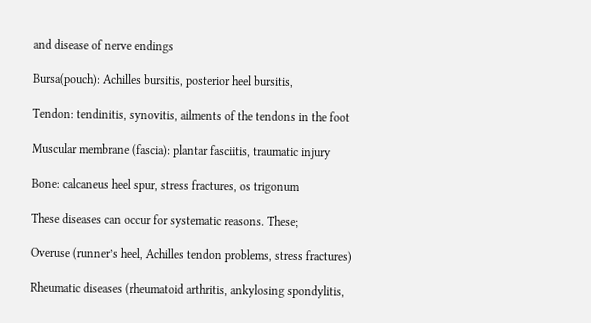and disease of nerve endings

Bursa(pouch): Achilles bursitis, posterior heel bursitis,

Tendon: tendinitis, synovitis, ailments of the tendons in the foot

Muscular membrane (fascia): plantar fasciitis, traumatic injury

Bone: calcaneus heel spur, stress fractures, os trigonum

These diseases can occur for systematic reasons. These;

Overuse (runner’s heel, Achilles tendon problems, stress fractures)

Rheumatic diseases (rheumatoid arthritis, ankylosing spondylitis,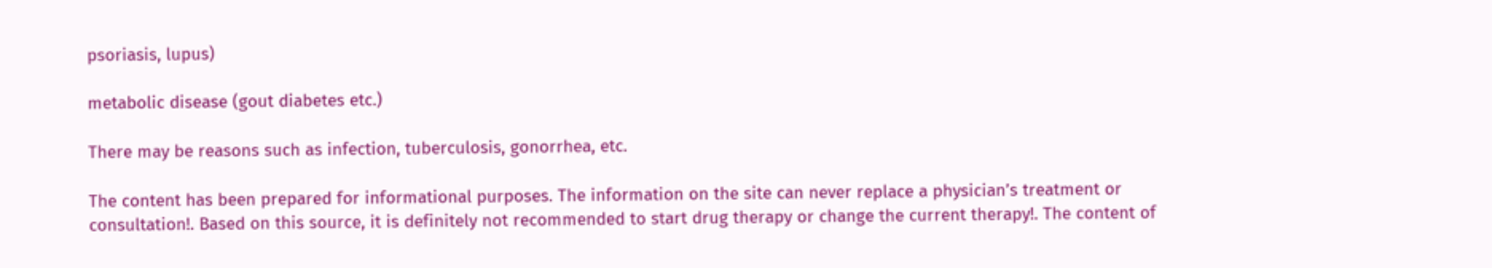psoriasis, lupus)

metabolic disease (gout diabetes etc.)

There may be reasons such as infection, tuberculosis, gonorrhea, etc.

The content has been prepared for informational purposes. The information on the site can never replace a physician’s treatment or consultation!. Based on this source, it is definitely not recommended to start drug therapy or change the current therapy!. The content of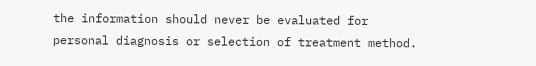the information should never be evaluated for personal diagnosis or selection of treatment method.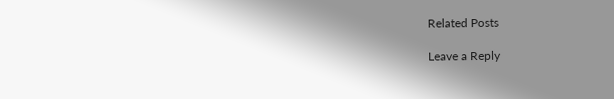Related Posts

Leave a Reply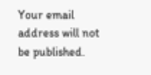Your email address will not be published.